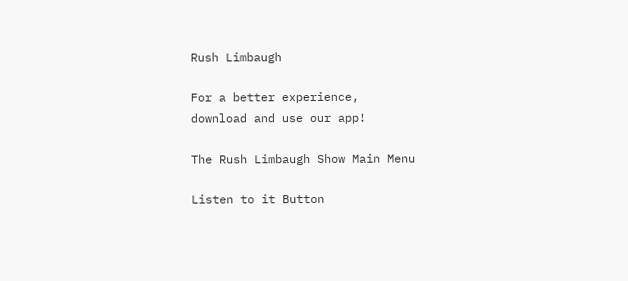Rush Limbaugh

For a better experience,
download and use our app!

The Rush Limbaugh Show Main Menu

Listen to it Button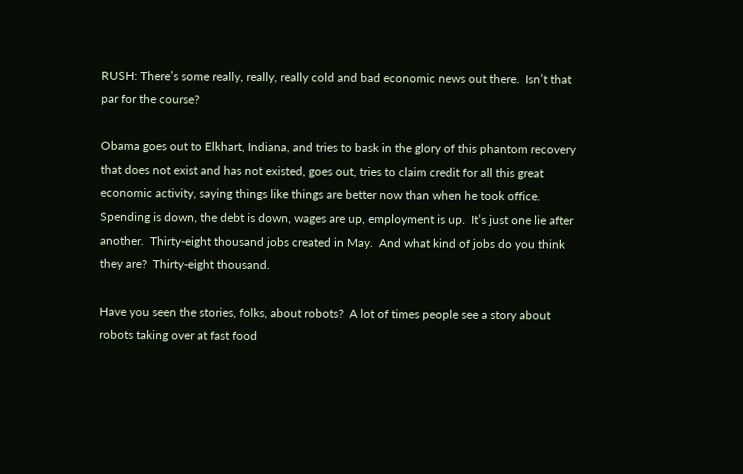RUSH: There’s some really, really, really cold and bad economic news out there.  Isn’t that par for the course?

Obama goes out to Elkhart, Indiana, and tries to bask in the glory of this phantom recovery that does not exist and has not existed, goes out, tries to claim credit for all this great economic activity, saying things like things are better now than when he took office. Spending is down, the debt is down, wages are up, employment is up.  It’s just one lie after another.  Thirty-eight thousand jobs created in May.  And what kind of jobs do you think they are?  Thirty-eight thousand.

Have you seen the stories, folks, about robots?  A lot of times people see a story about robots taking over at fast food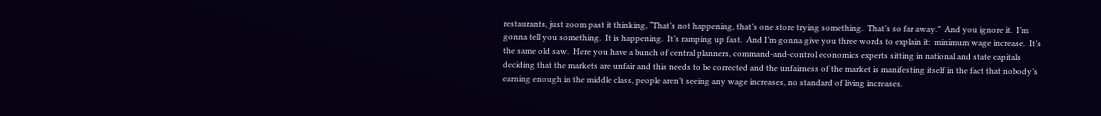restaurants, just zoom past it thinking, “That’s not happening, that’s one store trying something.  That’s so far away.”  And you ignore it.  I’m gonna tell you something.  It is happening.  It’s ramping up fast.  And I’m gonna give you three words to explain it:  minimum wage increase.  It’s the same old saw.  Here you have a bunch of central planners, command-and-control economics experts sitting in national and state capitals deciding that the markets are unfair and this needs to be corrected and the unfairness of the market is manifesting itself in the fact that nobody’s earning enough in the middle class, people aren’t seeing any wage increases, no standard of living increases.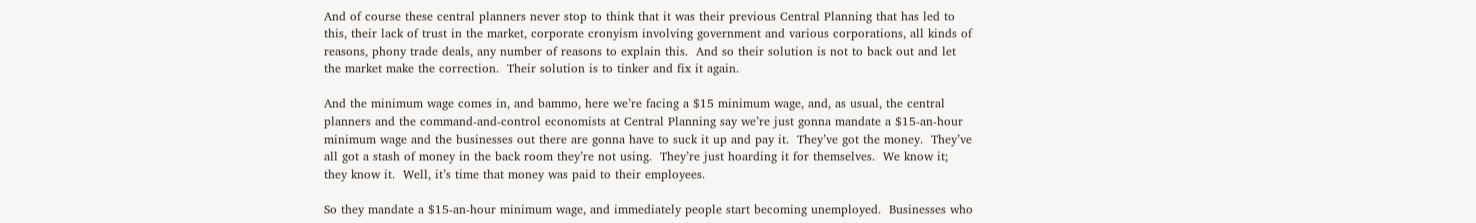And of course these central planners never stop to think that it was their previous Central Planning that has led to this, their lack of trust in the market, corporate cronyism involving government and various corporations, all kinds of reasons, phony trade deals, any number of reasons to explain this.  And so their solution is not to back out and let the market make the correction.  Their solution is to tinker and fix it again.

And the minimum wage comes in, and bammo, here we’re facing a $15 minimum wage, and, as usual, the central planners and the command-and-control economists at Central Planning say we’re just gonna mandate a $15-an-hour minimum wage and the businesses out there are gonna have to suck it up and pay it.  They’ve got the money.  They’ve all got a stash of money in the back room they’re not using.  They’re just hoarding it for themselves.  We know it; they know it.  Well, it’s time that money was paid to their employees.

So they mandate a $15-an-hour minimum wage, and immediately people start becoming unemployed.  Businesses who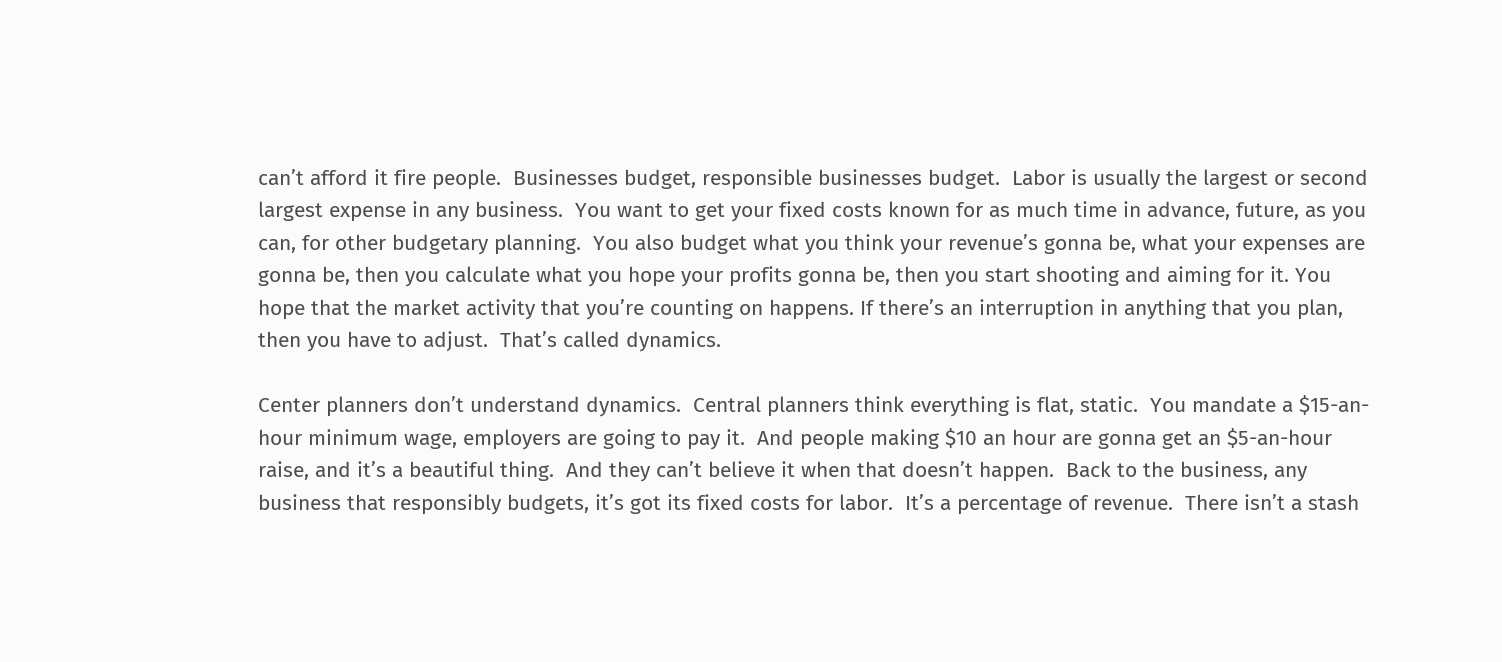can’t afford it fire people.  Businesses budget, responsible businesses budget.  Labor is usually the largest or second largest expense in any business.  You want to get your fixed costs known for as much time in advance, future, as you can, for other budgetary planning.  You also budget what you think your revenue’s gonna be, what your expenses are gonna be, then you calculate what you hope your profits gonna be, then you start shooting and aiming for it. You hope that the market activity that you’re counting on happens. If there’s an interruption in anything that you plan, then you have to adjust.  That’s called dynamics.

Center planners don’t understand dynamics.  Central planners think everything is flat, static.  You mandate a $15-an-hour minimum wage, employers are going to pay it.  And people making $10 an hour are gonna get an $5-an-hour raise, and it’s a beautiful thing.  And they can’t believe it when that doesn’t happen.  Back to the business, any business that responsibly budgets, it’s got its fixed costs for labor.  It’s a percentage of revenue.  There isn’t a stash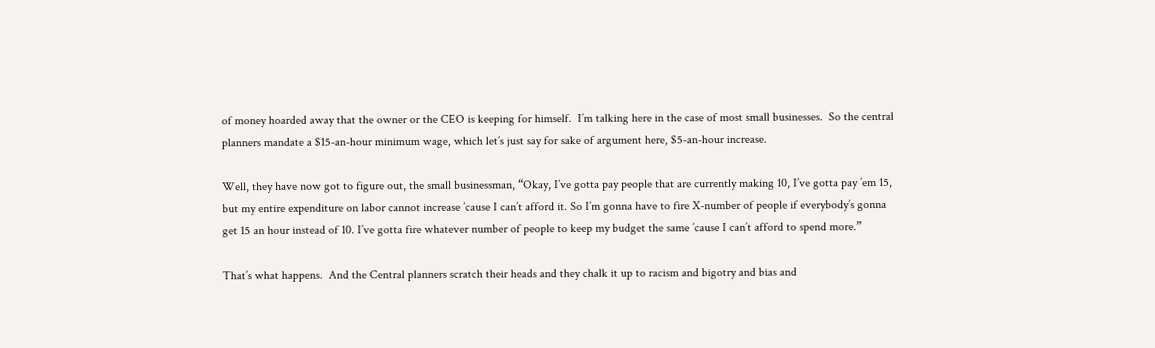of money hoarded away that the owner or the CEO is keeping for himself.  I’m talking here in the case of most small businesses.  So the central planners mandate a $15-an-hour minimum wage, which let’s just say for sake of argument here, $5-an-hour increase.

Well, they have now got to figure out, the small businessman, “Okay, I’ve gotta pay people that are currently making 10, I’ve gotta pay ’em 15, but my entire expenditure on labor cannot increase ’cause I can’t afford it. So I’m gonna have to fire X-number of people if everybody’s gonna get 15 an hour instead of 10. I’ve gotta fire whatever number of people to keep my budget the same ’cause I can’t afford to spend more.”

That’s what happens.  And the Central planners scratch their heads and they chalk it up to racism and bigotry and bias and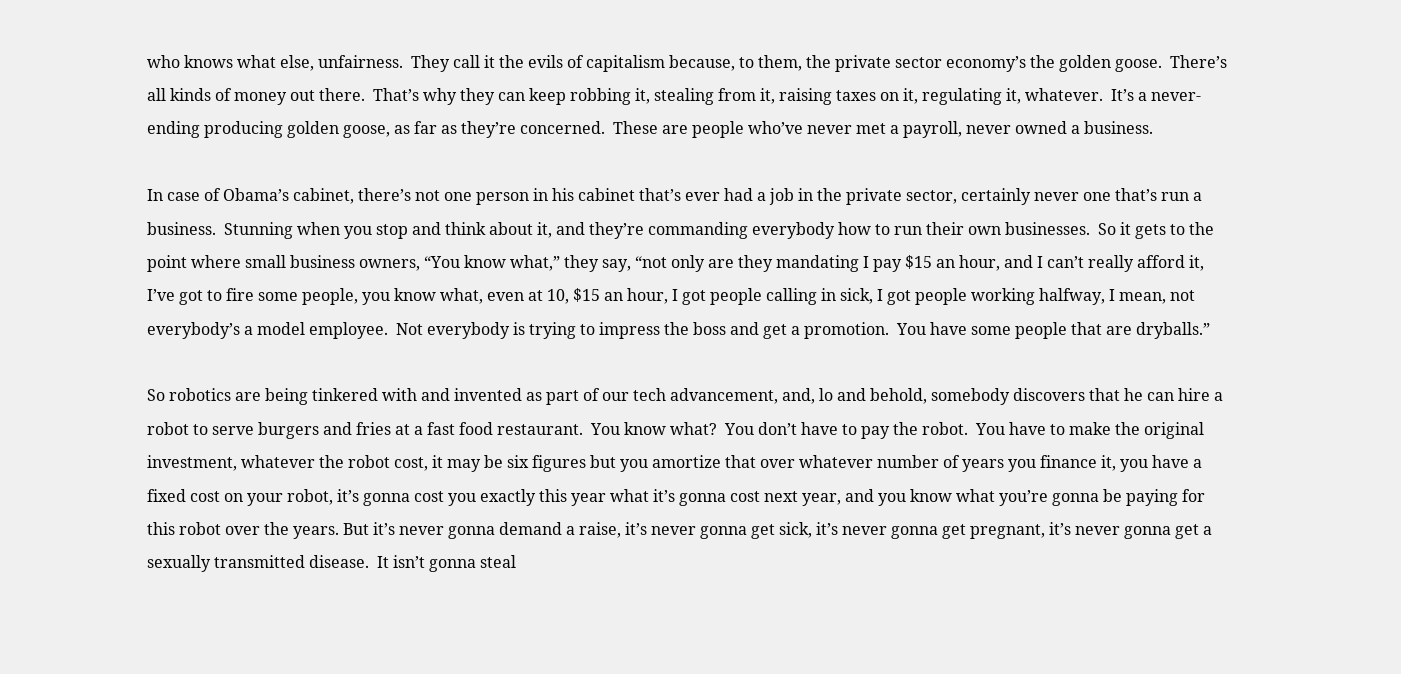who knows what else, unfairness.  They call it the evils of capitalism because, to them, the private sector economy’s the golden goose.  There’s all kinds of money out there.  That’s why they can keep robbing it, stealing from it, raising taxes on it, regulating it, whatever.  It’s a never-ending producing golden goose, as far as they’re concerned.  These are people who’ve never met a payroll, never owned a business.

In case of Obama’s cabinet, there’s not one person in his cabinet that’s ever had a job in the private sector, certainly never one that’s run a business.  Stunning when you stop and think about it, and they’re commanding everybody how to run their own businesses.  So it gets to the point where small business owners, “You know what,” they say, “not only are they mandating I pay $15 an hour, and I can’t really afford it, I’ve got to fire some people, you know what, even at 10, $15 an hour, I got people calling in sick, I got people working halfway, I mean, not everybody’s a model employee.  Not everybody is trying to impress the boss and get a promotion.  You have some people that are dryballs.”

So robotics are being tinkered with and invented as part of our tech advancement, and, lo and behold, somebody discovers that he can hire a robot to serve burgers and fries at a fast food restaurant.  You know what?  You don’t have to pay the robot.  You have to make the original investment, whatever the robot cost, it may be six figures but you amortize that over whatever number of years you finance it, you have a fixed cost on your robot, it’s gonna cost you exactly this year what it’s gonna cost next year, and you know what you’re gonna be paying for this robot over the years. But it’s never gonna demand a raise, it’s never gonna get sick, it’s never gonna get pregnant, it’s never gonna get a sexually transmitted disease.  It isn’t gonna steal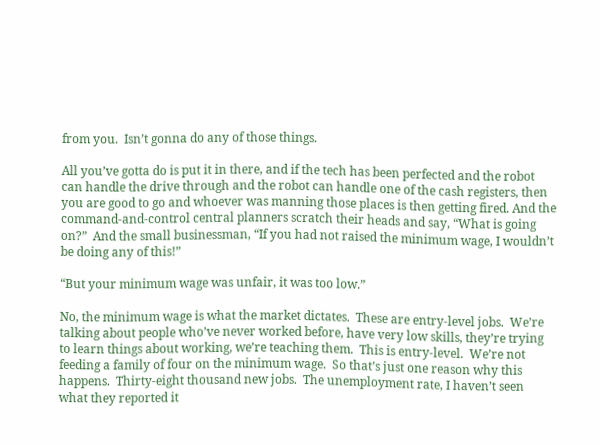from you.  Isn’t gonna do any of those things.

All you’ve gotta do is put it in there, and if the tech has been perfected and the robot can handle the drive through and the robot can handle one of the cash registers, then you are good to go and whoever was manning those places is then getting fired. And the command-and-control central planners scratch their heads and say, “What is going on?”  And the small businessman, “If you had not raised the minimum wage, I wouldn’t be doing any of this!”

“But your minimum wage was unfair, it was too low.”

No, the minimum wage is what the market dictates.  These are entry-level jobs.  We’re talking about people who’ve never worked before, have very low skills, they’re trying to learn things about working, we’re teaching them.  This is entry-level.  We’re not feeding a family of four on the minimum wage.  So that’s just one reason why this happens.  Thirty-eight thousand new jobs.  The unemployment rate, I haven’t seen what they reported it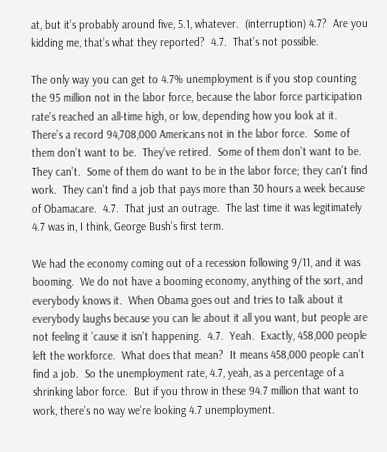at, but it’s probably around five, 5.1, whatever.  (interruption) 4.7?  Are you kidding me, that’s what they reported?  4.7.  That’s not possible.

The only way you can get to 4.7% unemployment is if you stop counting the 95 million not in the labor force, because the labor force participation rate’s reached an all-time high, or low, depending how you look at it.  There’s a record 94,708,000 Americans not in the labor force.  Some of them don’t want to be.  They’ve retired.  Some of them don’t want to be.  They can’t.  Some of them do want to be in the labor force; they can’t find work.  They can’t find a job that pays more than 30 hours a week because of Obamacare.  4.7.  That just an outrage.  The last time it was legitimately 4.7 was in, I think, George Bush’s first term.

We had the economy coming out of a recession following 9/11, and it was booming.  We do not have a booming economy, anything of the sort, and everybody knows it.  When Obama goes out and tries to talk about it everybody laughs because you can lie about it all you want, but people are not feeling it ’cause it isn’t happening.  4.7.  Yeah.  Exactly, 458,000 people left the workforce.  What does that mean?  It means 458,000 people can’t find a job.  So the unemployment rate, 4.7, yeah, as a percentage of a shrinking labor force.  But if you throw in these 94.7 million that want to work, there’s no way we’re looking 4.7 unemployment.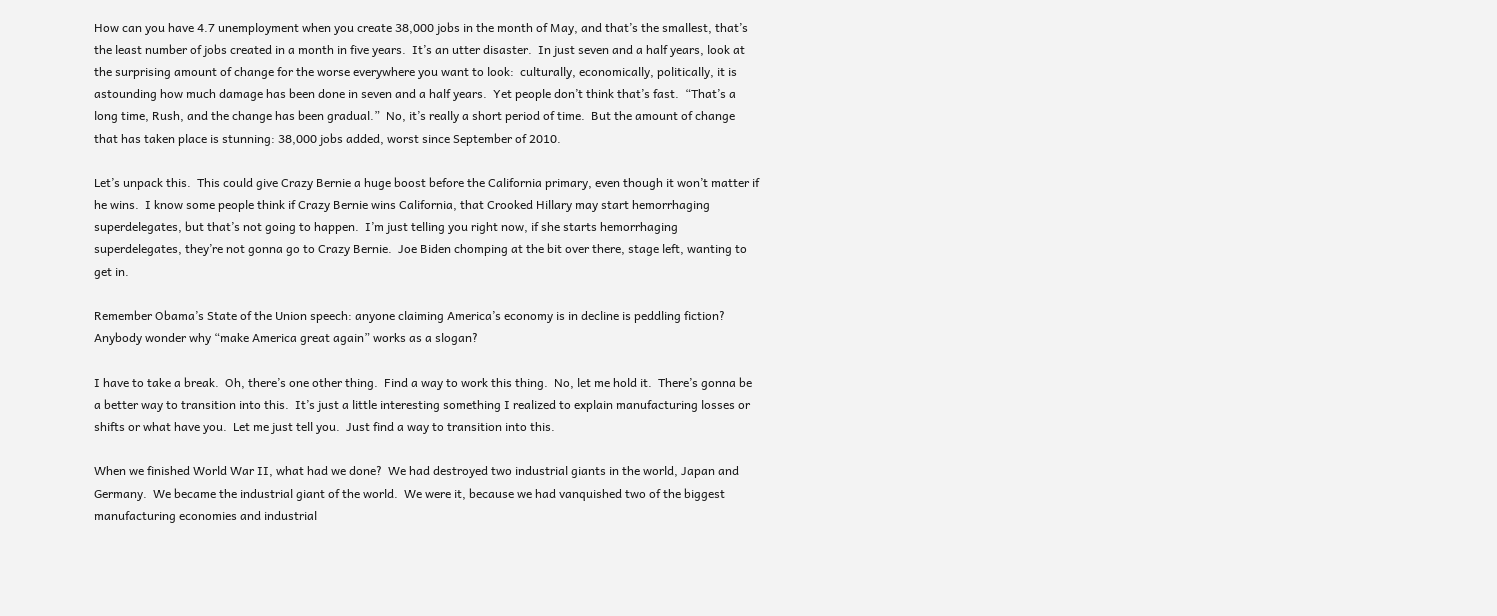How can you have 4.7 unemployment when you create 38,000 jobs in the month of May, and that’s the smallest, that’s the least number of jobs created in a month in five years.  It’s an utter disaster.  In just seven and a half years, look at the surprising amount of change for the worse everywhere you want to look:  culturally, economically, politically, it is astounding how much damage has been done in seven and a half years.  Yet people don’t think that’s fast.  “That’s a long time, Rush, and the change has been gradual.”  No, it’s really a short period of time.  But the amount of change that has taken place is stunning: 38,000 jobs added, worst since September of 2010.

Let’s unpack this.  This could give Crazy Bernie a huge boost before the California primary, even though it won’t matter if he wins.  I know some people think if Crazy Bernie wins California, that Crooked Hillary may start hemorrhaging superdelegates, but that’s not going to happen.  I’m just telling you right now, if she starts hemorrhaging superdelegates, they’re not gonna go to Crazy Bernie.  Joe Biden chomping at the bit over there, stage left, wanting to get in.

Remember Obama’s State of the Union speech: anyone claiming America’s economy is in decline is peddling fiction?  Anybody wonder why “make America great again” works as a slogan?

I have to take a break.  Oh, there’s one other thing.  Find a way to work this thing.  No, let me hold it.  There’s gonna be a better way to transition into this.  It’s just a little interesting something I realized to explain manufacturing losses or shifts or what have you.  Let me just tell you.  Just find a way to transition into this.

When we finished World War II, what had we done?  We had destroyed two industrial giants in the world, Japan and Germany.  We became the industrial giant of the world.  We were it, because we had vanquished two of the biggest manufacturing economies and industrial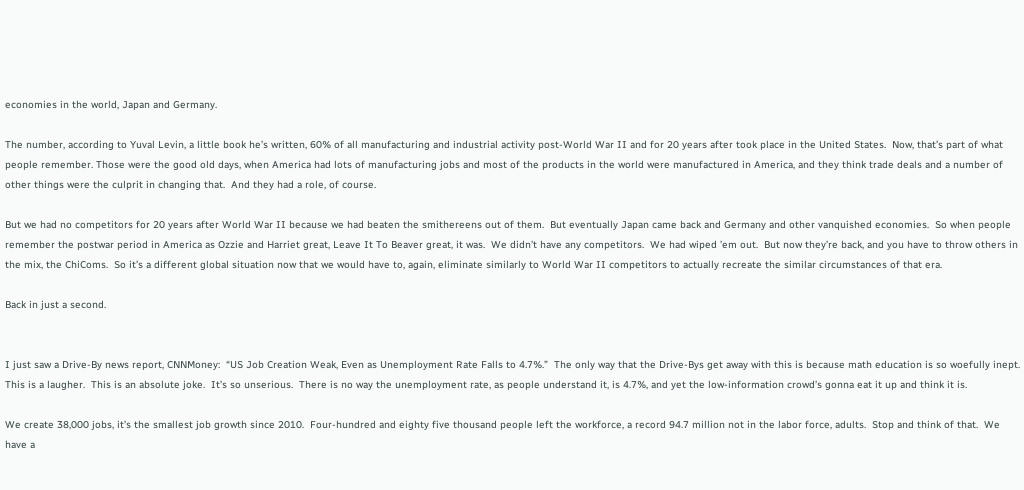economies in the world, Japan and Germany.

The number, according to Yuval Levin, a little book he’s written, 60% of all manufacturing and industrial activity post-World War II and for 20 years after took place in the United States.  Now, that’s part of what people remember. Those were the good old days, when America had lots of manufacturing jobs and most of the products in the world were manufactured in America, and they think trade deals and a number of other things were the culprit in changing that.  And they had a role, of course.

But we had no competitors for 20 years after World War II because we had beaten the smithereens out of them.  But eventually Japan came back and Germany and other vanquished economies.  So when people remember the postwar period in America as Ozzie and Harriet great, Leave It To Beaver great, it was.  We didn’t have any competitors.  We had wiped ’em out.  But now they’re back, and you have to throw others in the mix, the ChiComs.  So it’s a different global situation now that we would have to, again, eliminate similarly to World War II competitors to actually recreate the similar circumstances of that era.

Back in just a second.


I just saw a Drive-By news report, CNNMoney:  “US Job Creation Weak, Even as Unemployment Rate Falls to 4.7%.”  The only way that the Drive-Bys get away with this is because math education is so woefully inept.  This is a laugher.  This is an absolute joke.  It’s so unserious.  There is no way the unemployment rate, as people understand it, is 4.7%, and yet the low-information crowd’s gonna eat it up and think it is.

We create 38,000 jobs, it’s the smallest job growth since 2010.  Four-hundred and eighty five thousand people left the workforce, a record 94.7 million not in the labor force, adults.  Stop and think of that.  We have a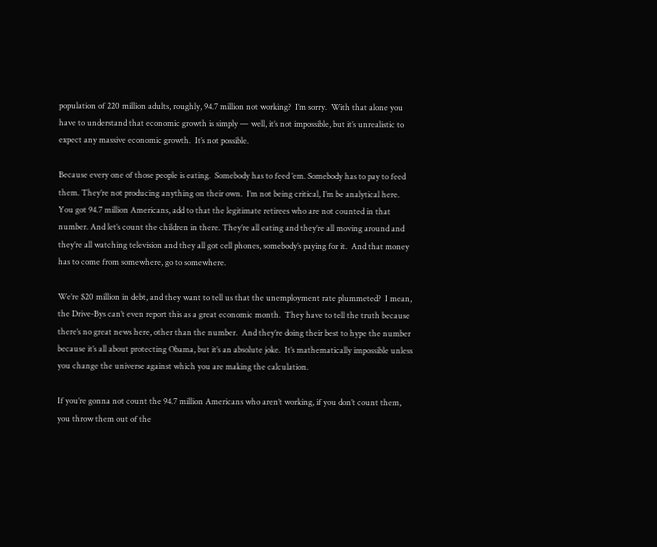population of 220 million adults, roughly, 94.7 million not working?  I’m sorry.  With that alone you have to understand that economic growth is simply — well, it’s not impossible, but it’s unrealistic to expect any massive economic growth.  It’s not possible.

Because every one of those people is eating.  Somebody has to feed ’em. Somebody has to pay to feed them. They’re not producing anything on their own.  I’m not being critical, I’m be analytical here.  You got 94.7 million Americans, add to that the legitimate retirees who are not counted in that number. And let’s count the children in there. They’re all eating and they’re all moving around and they’re all watching television and they all got cell phones, somebody’s paying for it.  And that money has to come from somewhere, go to somewhere.

We’re $20 million in debt, and they want to tell us that the unemployment rate plummeted?  I mean, the Drive-Bys can’t even report this as a great economic month.  They have to tell the truth because there’s no great news here, other than the number.  And they’re doing their best to hype the number because it’s all about protecting Obama, but it’s an absolute joke.  It’s mathematically impossible unless you change the universe against which you are making the calculation.

If you’re gonna not count the 94.7 million Americans who aren’t working, if you don’t count them, you throw them out of the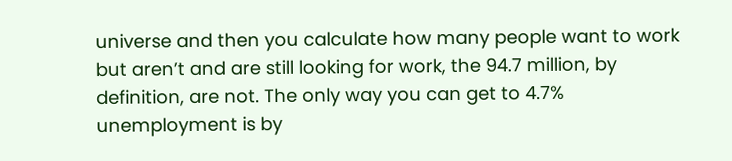universe and then you calculate how many people want to work but aren’t and are still looking for work, the 94.7 million, by definition, are not. The only way you can get to 4.7% unemployment is by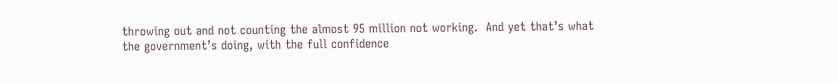throwing out and not counting the almost 95 million not working.  And yet that’s what the government’s doing, with the full confidence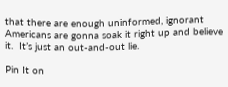that there are enough uninformed, ignorant Americans are gonna soak it right up and believe it.  It’s just an out-and-out lie.

Pin It on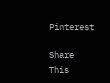Pinterest

Share This